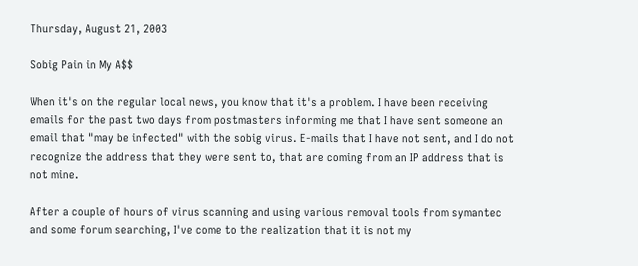Thursday, August 21, 2003

Sobig Pain in My A$$

When it's on the regular local news, you know that it's a problem. I have been receiving emails for the past two days from postmasters informing me that I have sent someone an email that "may be infected" with the sobig virus. E-mails that I have not sent, and I do not recognize the address that they were sent to, that are coming from an IP address that is not mine.

After a couple of hours of virus scanning and using various removal tools from symantec and some forum searching, I've come to the realization that it is not my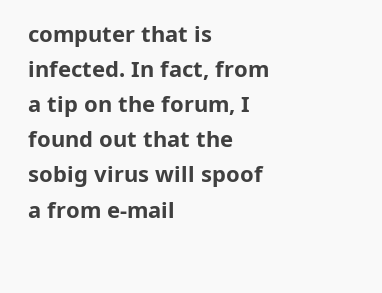computer that is infected. In fact, from a tip on the forum, I found out that the sobig virus will spoof a from e-mail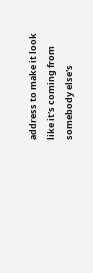address to make it look like it's coming from somebody else's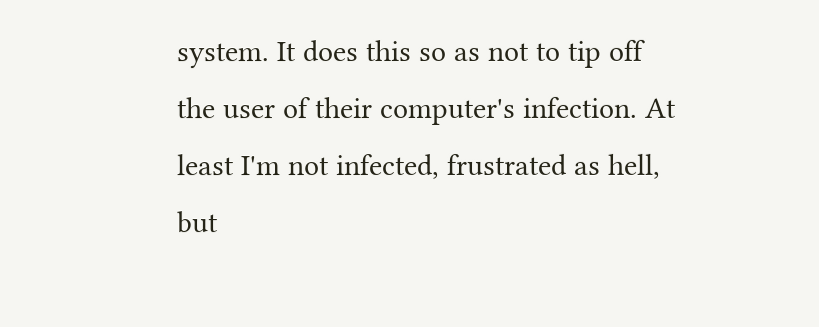system. It does this so as not to tip off the user of their computer's infection. At least I'm not infected, frustrated as hell, but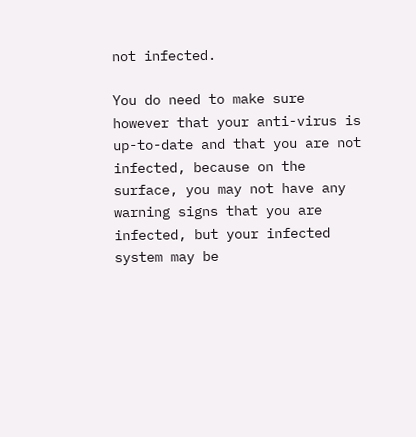not infected.

You do need to make sure however that your anti-virus is up-to-date and that you are not infected, because on the surface, you may not have any warning signs that you are infected, but your infected system may be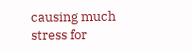causing much stress for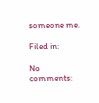someone me.

Filed in:

No comments: